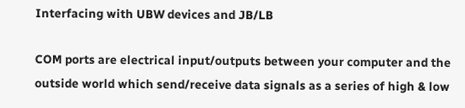Interfacing with UBW devices and JB/LB

COM ports are electrical input/outputs between your computer and the outside world which send/receive data signals as a series of high & low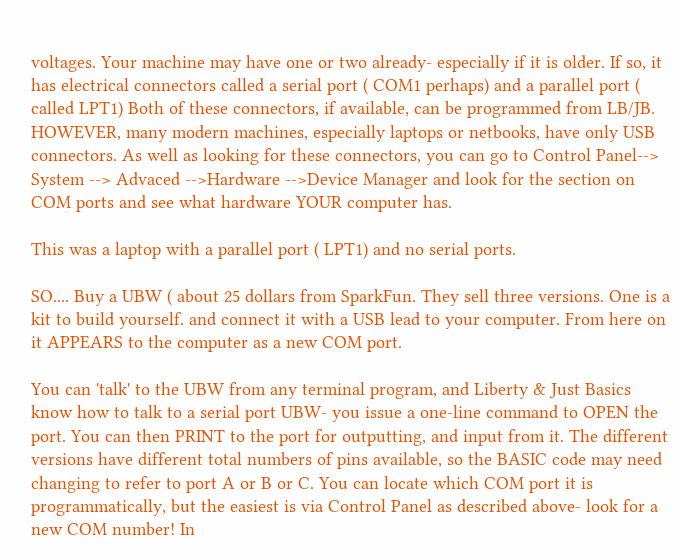voltages. Your machine may have one or two already- especially if it is older. If so, it has electrical connectors called a serial port ( COM1 perhaps) and a parallel port ( called LPT1) Both of these connectors, if available, can be programmed from LB/JB. HOWEVER, many modern machines, especially laptops or netbooks, have only USB connectors. As well as looking for these connectors, you can go to Control Panel--> System --> Advaced -->Hardware -->Device Manager and look for the section on COM ports and see what hardware YOUR computer has.

This was a laptop with a parallel port ( LPT1) and no serial ports.

SO.... Buy a UBW ( about 25 dollars from SparkFun. They sell three versions. One is a kit to build yourself. and connect it with a USB lead to your computer. From here on it APPEARS to the computer as a new COM port.

You can 'talk' to the UBW from any terminal program, and Liberty & Just Basics know how to talk to a serial port UBW- you issue a one-line command to OPEN the port. You can then PRINT to the port for outputting, and input from it. The different versions have different total numbers of pins available, so the BASIC code may need changing to refer to port A or B or C. You can locate which COM port it is programmatically, but the easiest is via Control Panel as described above- look for a new COM number! In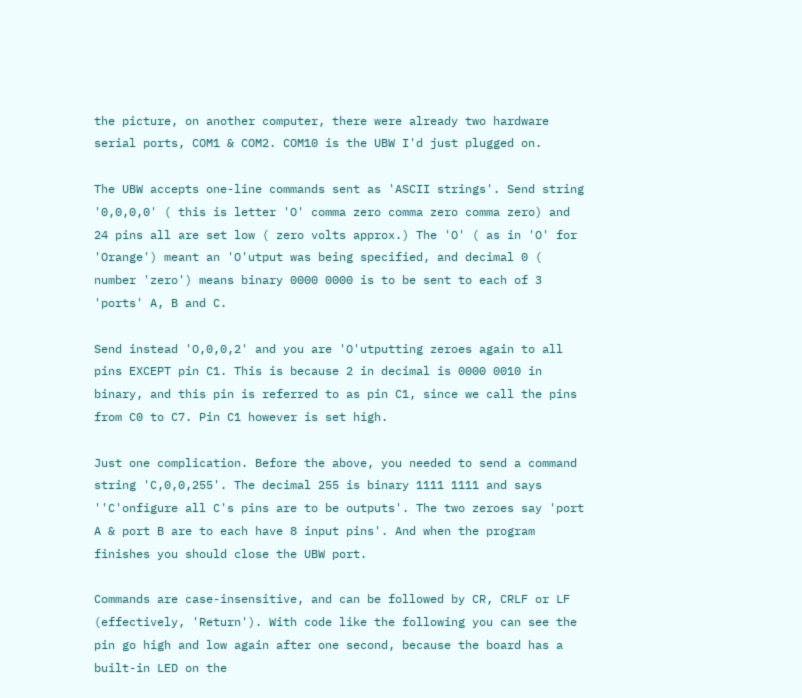the picture, on another computer, there were already two hardware serial ports, COM1 & COM2. COM10 is the UBW I'd just plugged on.

The UBW accepts one-line commands sent as 'ASCII strings'. Send string '0,0,0,0' ( this is letter 'O' comma zero comma zero comma zero) and 24 pins all are set low ( zero volts approx.) The 'O' ( as in 'O' for 'Orange') meant an 'O'utput was being specified, and decimal 0 ( number 'zero') means binary 0000 0000 is to be sent to each of 3 'ports' A, B and C.

Send instead 'O,0,0,2' and you are 'O'utputting zeroes again to all pins EXCEPT pin C1. This is because 2 in decimal is 0000 0010 in binary, and this pin is referred to as pin C1, since we call the pins from C0 to C7. Pin C1 however is set high.

Just one complication. Before the above, you needed to send a command string 'C,0,0,255'. The decimal 255 is binary 1111 1111 and says ''C'onfigure all C's pins are to be outputs'. The two zeroes say 'port A & port B are to each have 8 input pins'. And when the program finishes you should close the UBW port.

Commands are case-insensitive, and can be followed by CR, CRLF or LF (effectively, 'Return'). With code like the following you can see the pin go high and low again after one second, because the board has a built-in LED on the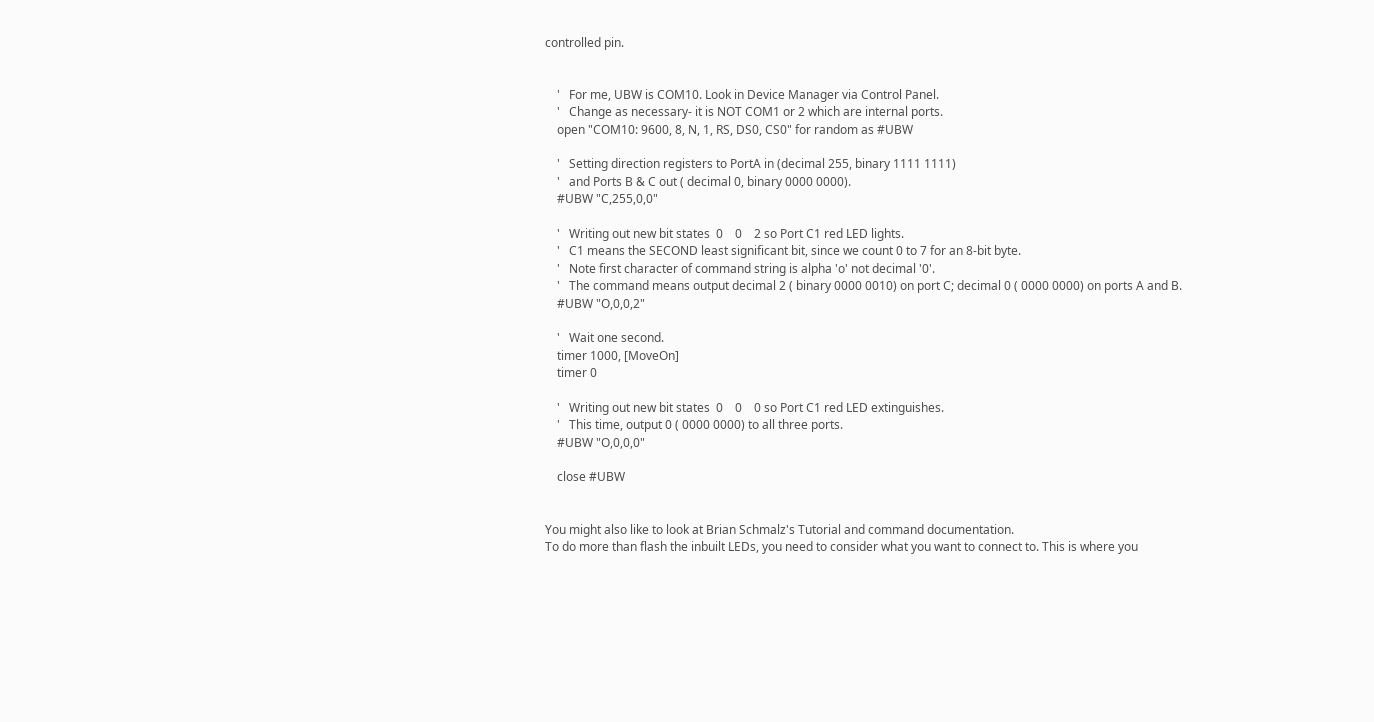controlled pin.


    '   For me, UBW is COM10. Look in Device Manager via Control Panel.
    '   Change as necessary- it is NOT COM1 or 2 which are internal ports.
    open "COM10: 9600, 8, N, 1, RS, DS0, CS0" for random as #UBW

    '   Setting direction registers to PortA in (decimal 255, binary 1111 1111)
    '   and Ports B & C out ( decimal 0, binary 0000 0000).
    #UBW "C,255,0,0"

    '   Writing out new bit states  0    0    2 so Port C1 red LED lights.
    '   C1 means the SECOND least significant bit, since we count 0 to 7 for an 8-bit byte.
    '   Note first character of command string is alpha 'o' not decimal '0'.
    '   The command means output decimal 2 ( binary 0000 0010) on port C; decimal 0 ( 0000 0000) on ports A and B.
    #UBW "O,0,0,2"

    '   Wait one second.
    timer 1000, [MoveOn]
    timer 0

    '   Writing out new bit states  0    0    0 so Port C1 red LED extinguishes.
    '   This time, output 0 ( 0000 0000) to all three ports.
    #UBW "O,0,0,0"

    close #UBW


You might also like to look at Brian Schmalz's Tutorial and command documentation.
To do more than flash the inbuilt LEDs, you need to consider what you want to connect to. This is where you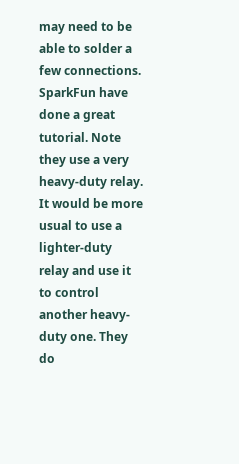may need to be able to solder a few connections. SparkFun have done a great tutorial. Note they use a very heavy-duty relay. It would be more usual to use a lighter-duty relay and use it to control another heavy-duty one. They do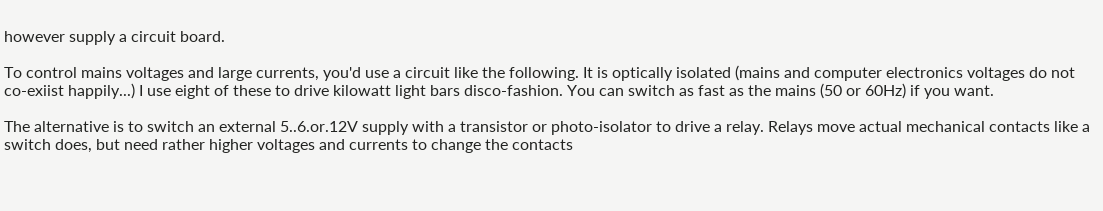however supply a circuit board.

To control mains voltages and large currents, you'd use a circuit like the following. It is optically isolated (mains and computer electronics voltages do not co-exiist happily...) I use eight of these to drive kilowatt light bars disco-fashion. You can switch as fast as the mains (50 or 60Hz) if you want.

The alternative is to switch an external 5..6.or.12V supply with a transistor or photo-isolator to drive a relay. Relays move actual mechanical contacts like a switch does, but need rather higher voltages and currents to change the contacts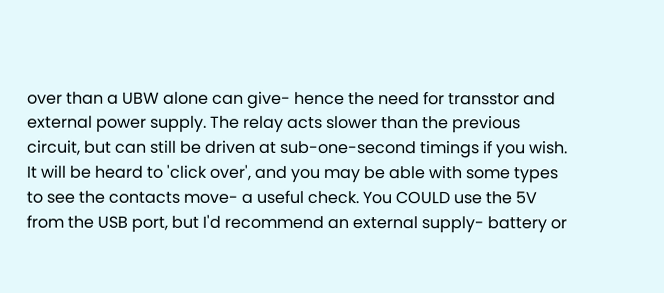over than a UBW alone can give- hence the need for transstor and external power supply. The relay acts slower than the previous circuit, but can still be driven at sub-one-second timings if you wish. It will be heard to 'click over', and you may be able with some types to see the contacts move- a useful check. You COULD use the 5V from the USB port, but I'd recommend an external supply- battery or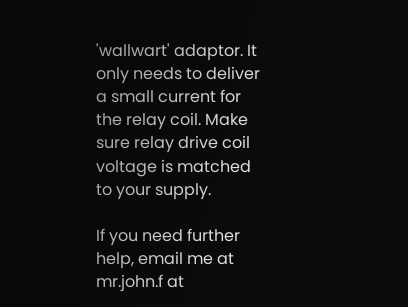'wallwart' adaptor. It only needs to deliver a small current for the relay coil. Make sure relay drive coil voltage is matched to your supply.

If you need further help, email me at mr.john.f at